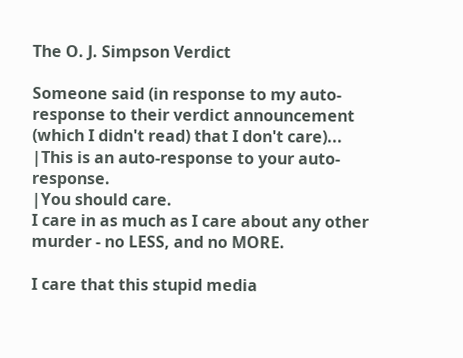The O. J. Simpson Verdict

Someone said (in response to my auto-response to their verdict announcement (which I didn't read) that I don't care)...
|This is an auto-response to your auto-response.
|You should care.
I care in as much as I care about any other murder - no LESS, and no MORE.

I care that this stupid media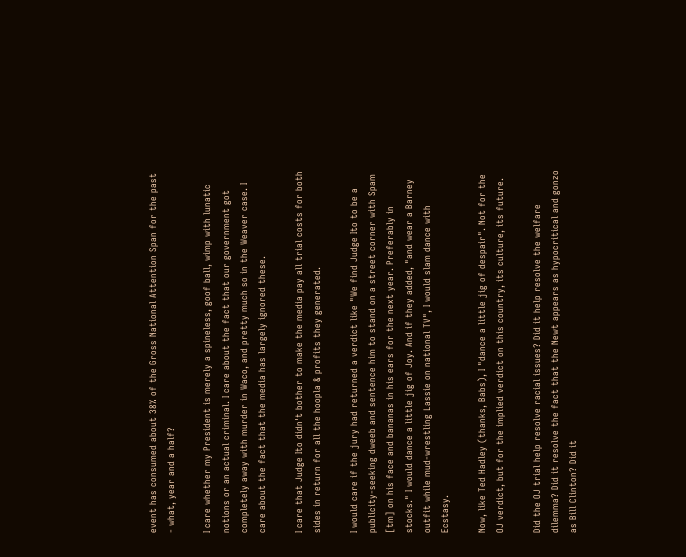event has consumed about 38% of the Gross National Attention Span for the past - what, year and a half?

I care whether my President is merely a spineless, goof ball, wimp with lunatic notions or an actual criminal. I care about the fact that our government got completely away with murder in Waco, and pretty much so in the Weaver case. I care about the fact that the media has largely ignored these.

I care that Judge Ito didn't bother to make the media pay all trial costs for both sides in return for all the hoopla & profits they generated.

I would care if the jury had returned a verdict like "We find Judge Ito to be a publicity-seeking dweeb and sentence him to stand on a street corner with Spam [tm] on his face and bananas in his ears for the next year. Preferably in stocks." I would dance a little jig of Joy. And if they added, "and wear a Barney outfit while mud-wrestling Lassie on national TV", I would slam dance with Ecstasy.

Now, like Ted Hadley (thanks, Babs), I "dance a little jig of despair". Not for the OJ verdict, but for the implied verdict on this country, its culture, its future.

Did the OJ trial help resolve racial issues? Did it help resolve the welfare dilemma? Did it resolve the fact that the Newt appears as hypocritical and gonzo as Bill Clinton? Did it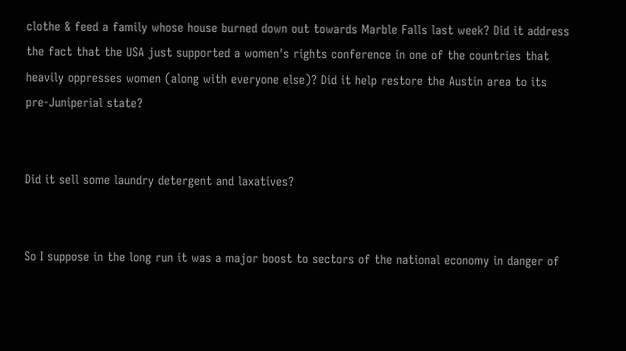clothe & feed a family whose house burned down out towards Marble Falls last week? Did it address the fact that the USA just supported a women's rights conference in one of the countries that heavily oppresses women (along with everyone else)? Did it help restore the Austin area to its pre-Juniperial state?


Did it sell some laundry detergent and laxatives?


So I suppose in the long run it was a major boost to sectors of the national economy in danger of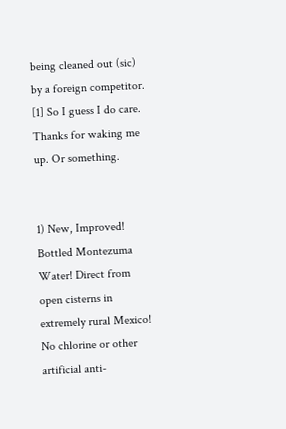being cleaned out (sic) by a foreign competitor. [1] So I guess I do care. Thanks for waking me up. Or something.


1) New, Improved! Bottled Montezuma Water! Direct from open cisterns in extremely rural Mexico! No chlorine or other artificial anti-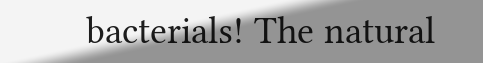bacterials! The natural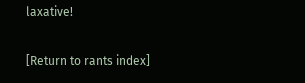laxative!

[Return to rants index]